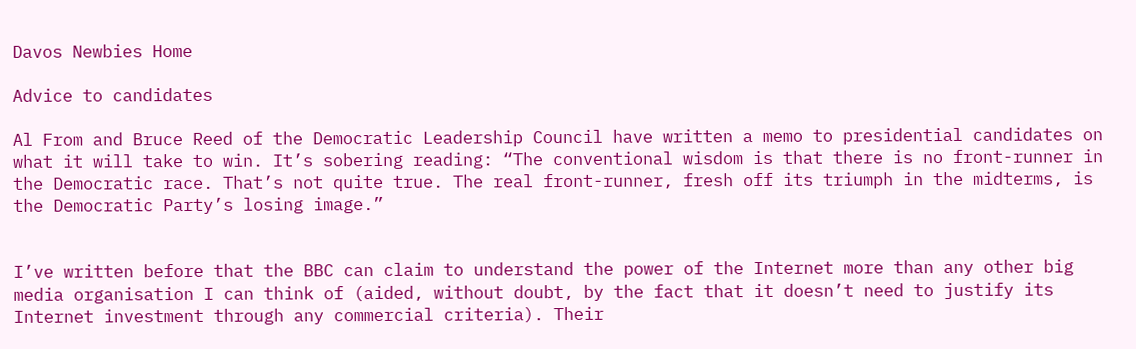Davos Newbies Home

Advice to candidates

Al From and Bruce Reed of the Democratic Leadership Council have written a memo to presidential candidates on what it will take to win. It’s sobering reading: “The conventional wisdom is that there is no front-runner in the Democratic race. That’s not quite true. The real front-runner, fresh off its triumph in the midterms, is the Democratic Party’s losing image.”


I’ve written before that the BBC can claim to understand the power of the Internet more than any other big media organisation I can think of (aided, without doubt, by the fact that it doesn’t need to justify its Internet investment through any commercial criteria). Their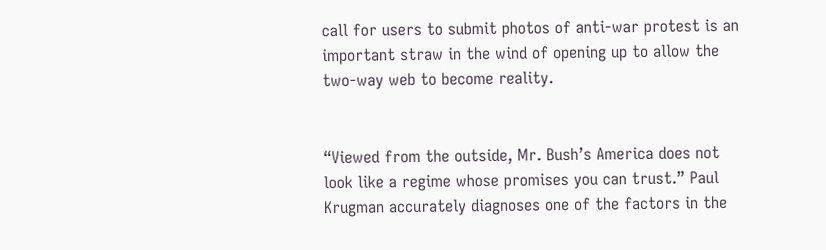call for users to submit photos of anti-war protest is an important straw in the wind of opening up to allow the two-way web to become reality.


“Viewed from the outside, Mr. Bush’s America does not look like a regime whose promises you can trust.” Paul Krugman accurately diagnoses one of the factors in the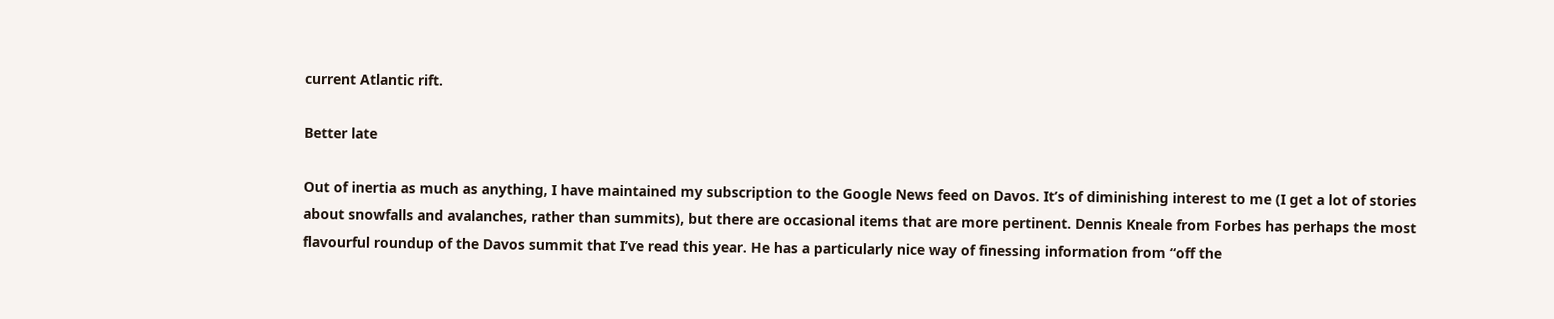current Atlantic rift.

Better late

Out of inertia as much as anything, I have maintained my subscription to the Google News feed on Davos. It’s of diminishing interest to me (I get a lot of stories about snowfalls and avalanches, rather than summits), but there are occasional items that are more pertinent. Dennis Kneale from Forbes has perhaps the most flavourful roundup of the Davos summit that I’ve read this year. He has a particularly nice way of finessing information from “off the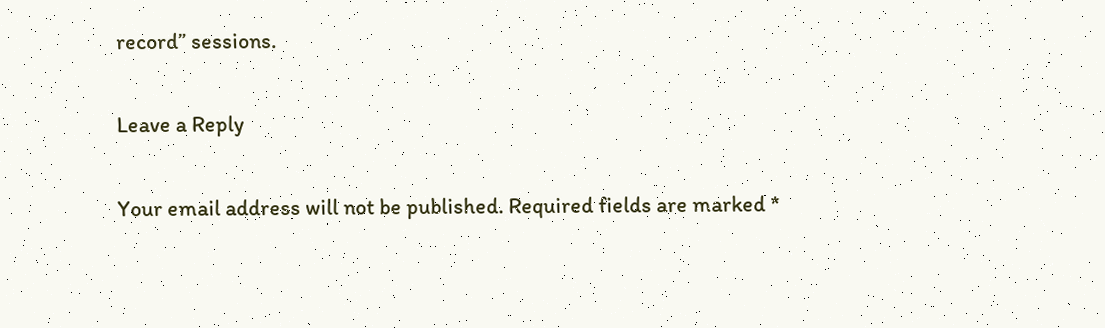record” sessions.

Leave a Reply

Your email address will not be published. Required fields are marked *